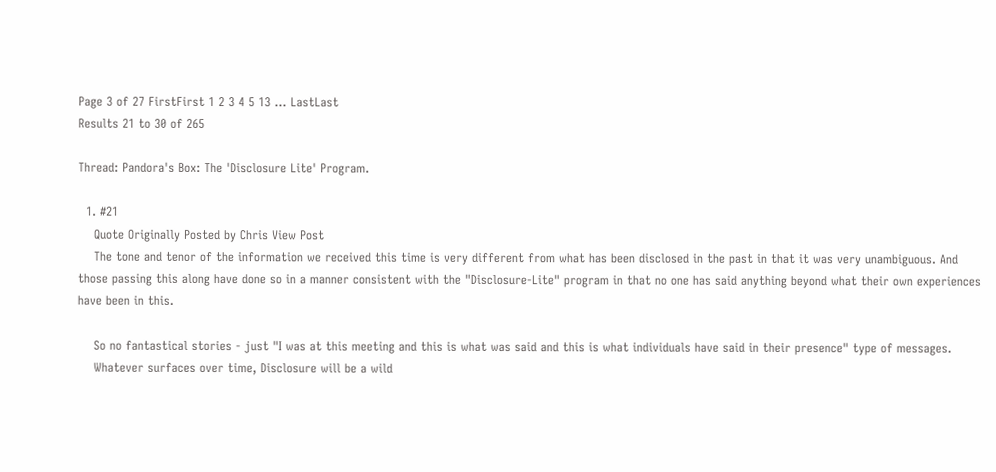Page 3 of 27 FirstFirst 1 2 3 4 5 13 ... LastLast
Results 21 to 30 of 265

Thread: Pandora's Box: The 'Disclosure Lite' Program.

  1. #21
    Quote Originally Posted by Chris View Post
    The tone and tenor of the information we received this time is very different from what has been disclosed in the past in that it was very unambiguous. And those passing this along have done so in a manner consistent with the "Disclosure-Lite" program in that no one has said anything beyond what their own experiences have been in this.

    So no fantastical stories - just "I was at this meeting and this is what was said and this is what individuals have said in their presence" type of messages.
    Whatever surfaces over time, Disclosure will be a wild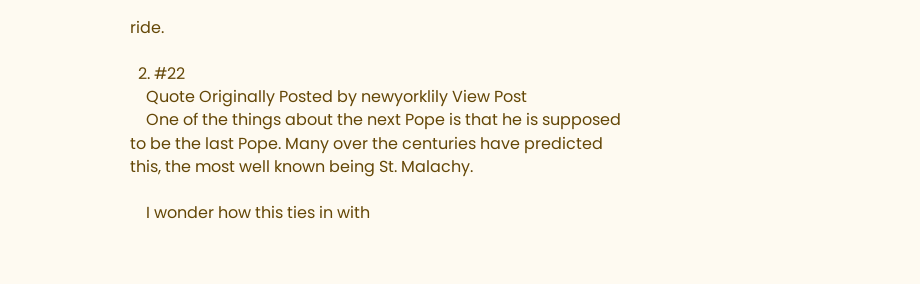ride.

  2. #22
    Quote Originally Posted by newyorklily View Post
    One of the things about the next Pope is that he is supposed to be the last Pope. Many over the centuries have predicted this, the most well known being St. Malachy.

    I wonder how this ties in with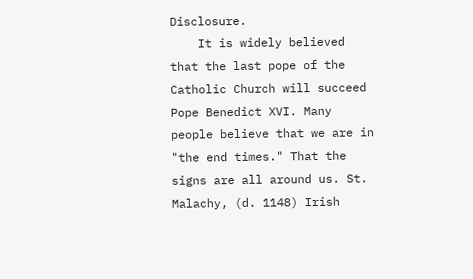Disclosure.
    It is widely believed that the last pope of the Catholic Church will succeed Pope Benedict XVI. Many people believe that we are in "the end times." That the signs are all around us. St. Malachy, (d. 1148) Irish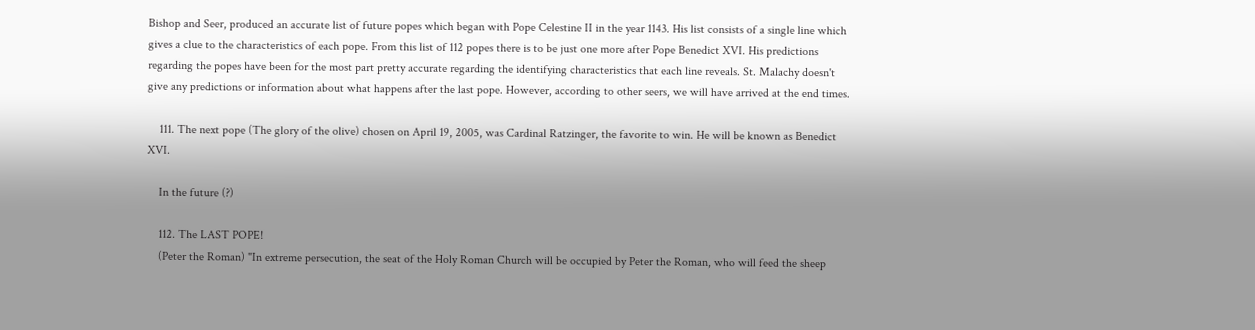Bishop and Seer, produced an accurate list of future popes which began with Pope Celestine II in the year 1143. His list consists of a single line which gives a clue to the characteristics of each pope. From this list of 112 popes there is to be just one more after Pope Benedict XVI. His predictions regarding the popes have been for the most part pretty accurate regarding the identifying characteristics that each line reveals. St. Malachy doesn't give any predictions or information about what happens after the last pope. However, according to other seers, we will have arrived at the end times.

    111. The next pope (The glory of the olive) chosen on April 19, 2005, was Cardinal Ratzinger, the favorite to win. He will be known as Benedict XVI.

    In the future (?)

    112. The LAST POPE!
    (Peter the Roman) "In extreme persecution, the seat of the Holy Roman Church will be occupied by Peter the Roman, who will feed the sheep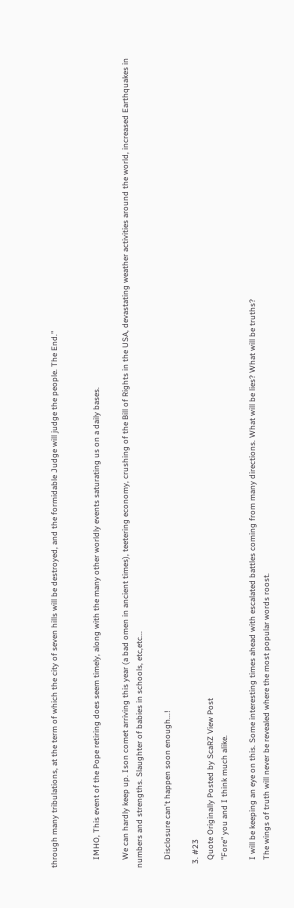through many tribulations, at the term of which the city of seven hills will be destroyed, and the formidable Judge will judge the people. The End."


    IMHO, This event of the Pope retiring does seem timely, along with the many other worldly events saturating us on a daily bases.

    We can hardly keep up. Ison comet arriving this year (a bad omen in ancient times), teetering economy, crushing of the Bill of Rights in the USA, devastating weather activities around the world, increased Earthquakes in numbers and strengths. Slaughter of babies in schools, etc,etc...

    Disclosure can't happen soon enough...!

  3. #23
    Quote Originally Posted by ScaRZ View Post
    "Fore" you and I think much alike.

    I will be keeping an eye on this. Some interesting times ahead with escalated battles coming from many directions. What will be lies? What will be truths?
    The wings of truth will never be revealed where the most popular words roost.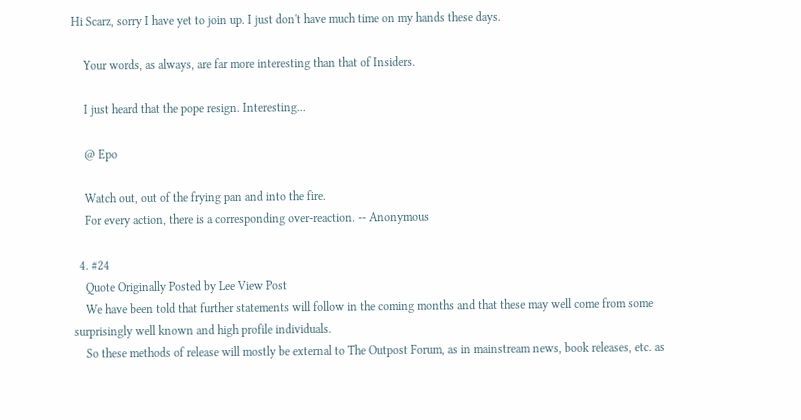Hi Scarz, sorry I have yet to join up. I just don't have much time on my hands these days.

    Your words, as always, are far more interesting than that of Insiders.

    I just heard that the pope resign. Interesting...

    @ Epo

    Watch out, out of the frying pan and into the fire.
    For every action, there is a corresponding over-reaction. -- Anonymous

  4. #24
    Quote Originally Posted by Lee View Post
    We have been told that further statements will follow in the coming months and that these may well come from some surprisingly well known and high profile individuals.
    So these methods of release will mostly be external to The Outpost Forum, as in mainstream news, book releases, etc. as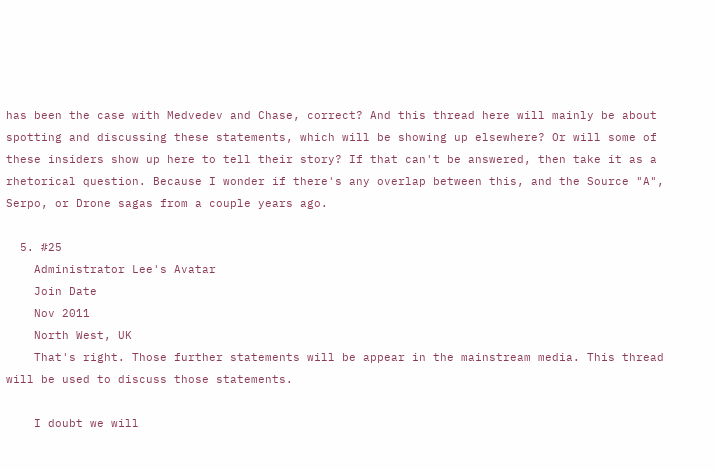has been the case with Medvedev and Chase, correct? And this thread here will mainly be about spotting and discussing these statements, which will be showing up elsewhere? Or will some of these insiders show up here to tell their story? If that can't be answered, then take it as a rhetorical question. Because I wonder if there's any overlap between this, and the Source "A", Serpo, or Drone sagas from a couple years ago.

  5. #25
    Administrator Lee's Avatar
    Join Date
    Nov 2011
    North West, UK
    That's right. Those further statements will be appear in the mainstream media. This thread will be used to discuss those statements.

    I doubt we will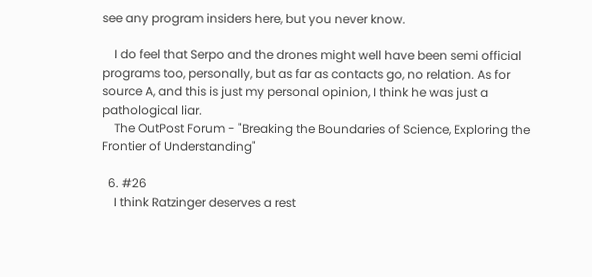see any program insiders here, but you never know.

    I do feel that Serpo and the drones might well have been semi official programs too, personally, but as far as contacts go, no relation. As for source A, and this is just my personal opinion, I think he was just a pathological liar.
    The OutPost Forum - "Breaking the Boundaries of Science, Exploring the Frontier of Understanding"

  6. #26
    I think Ratzinger deserves a rest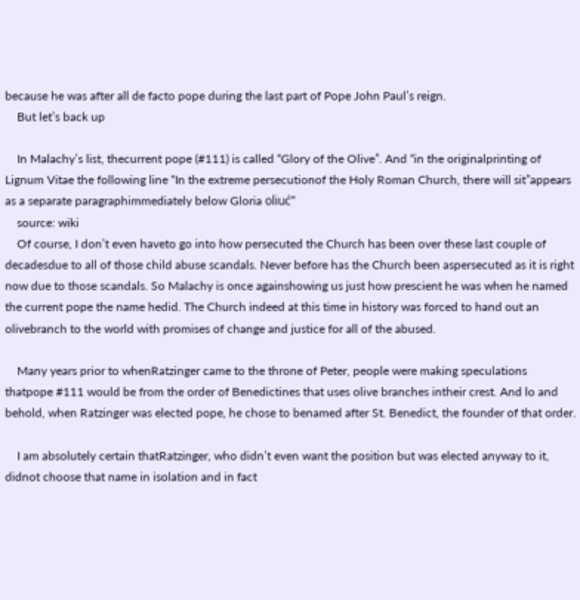because he was after all de facto pope during the last part of Pope John Paul’s reign.
    But let’s back up

    In Malachy’s list, thecurrent pope (#111) is called “Glory of the Olive”. And “in the originalprinting of Lignum Vitae the following line “In the extreme persecutionof the Holy Roman Church, there will sit”appears as a separate paragraphimmediately below Gloria oliuć”
    source: wiki
    Of course, I don’t even haveto go into how persecuted the Church has been over these last couple of decadesdue to all of those child abuse scandals. Never before has the Church been aspersecuted as it is right now due to those scandals. So Malachy is once againshowing us just how prescient he was when he named the current pope the name hedid. The Church indeed at this time in history was forced to hand out an olivebranch to the world with promises of change and justice for all of the abused.

    Many years prior to whenRatzinger came to the throne of Peter, people were making speculations thatpope #111 would be from the order of Benedictines that uses olive branches intheir crest. And lo and behold, when Ratzinger was elected pope, he chose to benamed after St. Benedict, the founder of that order.

    I am absolutely certain thatRatzinger, who didn’t even want the position but was elected anyway to it, didnot choose that name in isolation and in fact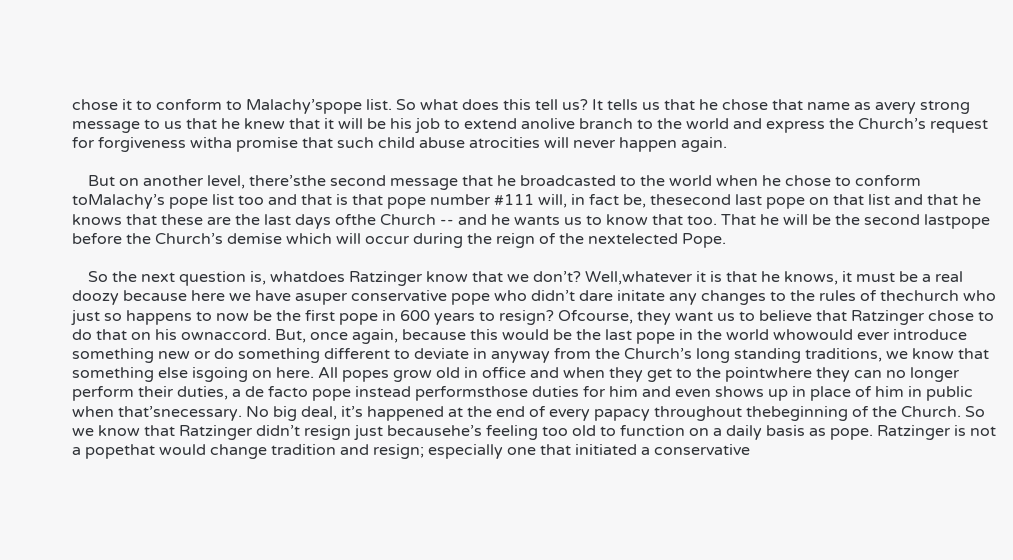chose it to conform to Malachy’spope list. So what does this tell us? It tells us that he chose that name as avery strong message to us that he knew that it will be his job to extend anolive branch to the world and express the Church’s request for forgiveness witha promise that such child abuse atrocities will never happen again.

    But on another level, there’sthe second message that he broadcasted to the world when he chose to conform toMalachy’s pope list too and that is that pope number #111 will, in fact be, thesecond last pope on that list and that he knows that these are the last days ofthe Church -- and he wants us to know that too. That he will be the second lastpope before the Church’s demise which will occur during the reign of the nextelected Pope.

    So the next question is, whatdoes Ratzinger know that we don’t? Well,whatever it is that he knows, it must be a real doozy because here we have asuper conservative pope who didn’t dare initate any changes to the rules of thechurch who just so happens to now be the first pope in 600 years to resign? Ofcourse, they want us to believe that Ratzinger chose to do that on his ownaccord. But, once again, because this would be the last pope in the world whowould ever introduce something new or do something different to deviate in anyway from the Church’s long standing traditions, we know that something else isgoing on here. All popes grow old in office and when they get to the pointwhere they can no longer perform their duties, a de facto pope instead performsthose duties for him and even shows up in place of him in public when that’snecessary. No big deal, it’s happened at the end of every papacy throughout thebeginning of the Church. So we know that Ratzinger didn’t resign just becausehe’s feeling too old to function on a daily basis as pope. Ratzinger is not a popethat would change tradition and resign; especially one that initiated a conservative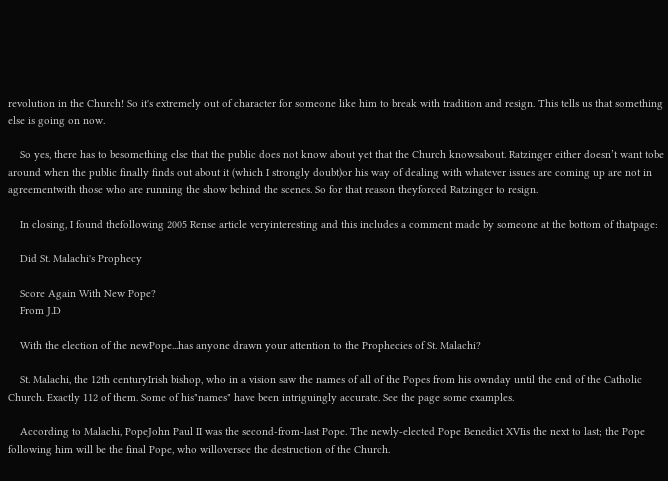revolution in the Church! So it's extremely out of character for someone like him to break with tradition and resign. This tells us that something else is going on now.

    So yes, there has to besomething else that the public does not know about yet that the Church knowsabout. Ratzinger either doesn’t want tobe around when the public finally finds out about it (which I strongly doubt)or his way of dealing with whatever issues are coming up are not in agreementwith those who are running the show behind the scenes. So for that reason theyforced Ratzinger to resign.

    In closing, I found thefollowing 2005 Rense article veryinteresting and this includes a comment made by someone at the bottom of thatpage:

    Did St. Malachi's Prophecy

    Score Again With New Pope?
    From J.D

    With the election of the newPope...has anyone drawn your attention to the Prophecies of St. Malachi?

    St. Malachi, the 12th centuryIrish bishop, who in a vision saw the names of all of the Popes from his ownday until the end of the Catholic Church. Exactly 112 of them. Some of his"names" have been intriguingly accurate. See the page some examples.

    According to Malachi, PopeJohn Paul II was the second-from-last Pope. The newly-elected Pope Benedict XVIis the next to last; the Pope following him will be the final Pope, who willoversee the destruction of the Church.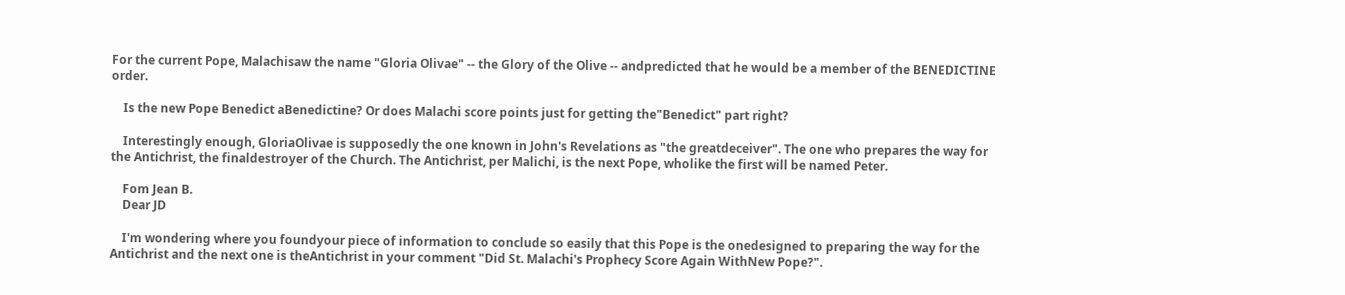For the current Pope, Malachisaw the name "Gloria Olivae" -- the Glory of the Olive -- andpredicted that he would be a member of the BENEDICTINE order.

    Is the new Pope Benedict aBenedictine? Or does Malachi score points just for getting the"Benedict" part right?

    Interestingly enough, GloriaOlivae is supposedly the one known in John's Revelations as "the greatdeceiver". The one who prepares the way for the Antichrist, the finaldestroyer of the Church. The Antichrist, per Malichi, is the next Pope, wholike the first will be named Peter.

    Fom Jean B.
    Dear JD

    I'm wondering where you foundyour piece of information to conclude so easily that this Pope is the onedesigned to preparing the way for the Antichrist and the next one is theAntichrist in your comment "Did St. Malachi's Prophecy Score Again WithNew Pope?".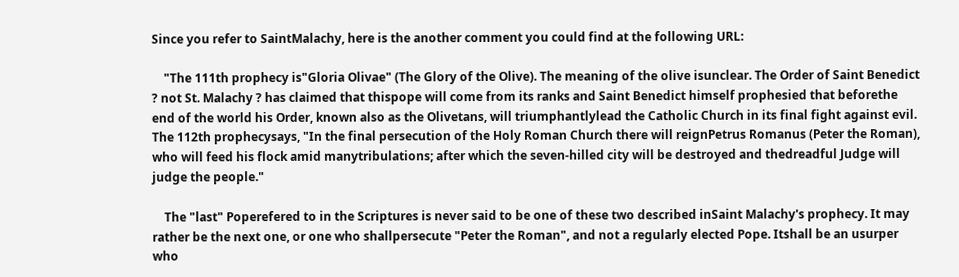Since you refer to SaintMalachy, here is the another comment you could find at the following URL:

    "The 111th prophecy is"Gloria Olivae" (The Glory of the Olive). The meaning of the olive isunclear. The Order of Saint Benedict ? not St. Malachy ? has claimed that thispope will come from its ranks and Saint Benedict himself prophesied that beforethe end of the world his Order, known also as the Olivetans, will triumphantlylead the Catholic Church in its final fight against evil. The 112th prophecysays, "In the final persecution of the Holy Roman Church there will reignPetrus Romanus (Peter the Roman), who will feed his flock amid manytribulations; after which the seven-hilled city will be destroyed and thedreadful Judge will judge the people."

    The "last" Poperefered to in the Scriptures is never said to be one of these two described inSaint Malachy's prophecy. It may rather be the next one, or one who shallpersecute "Peter the Roman", and not a regularly elected Pope. Itshall be an usurper who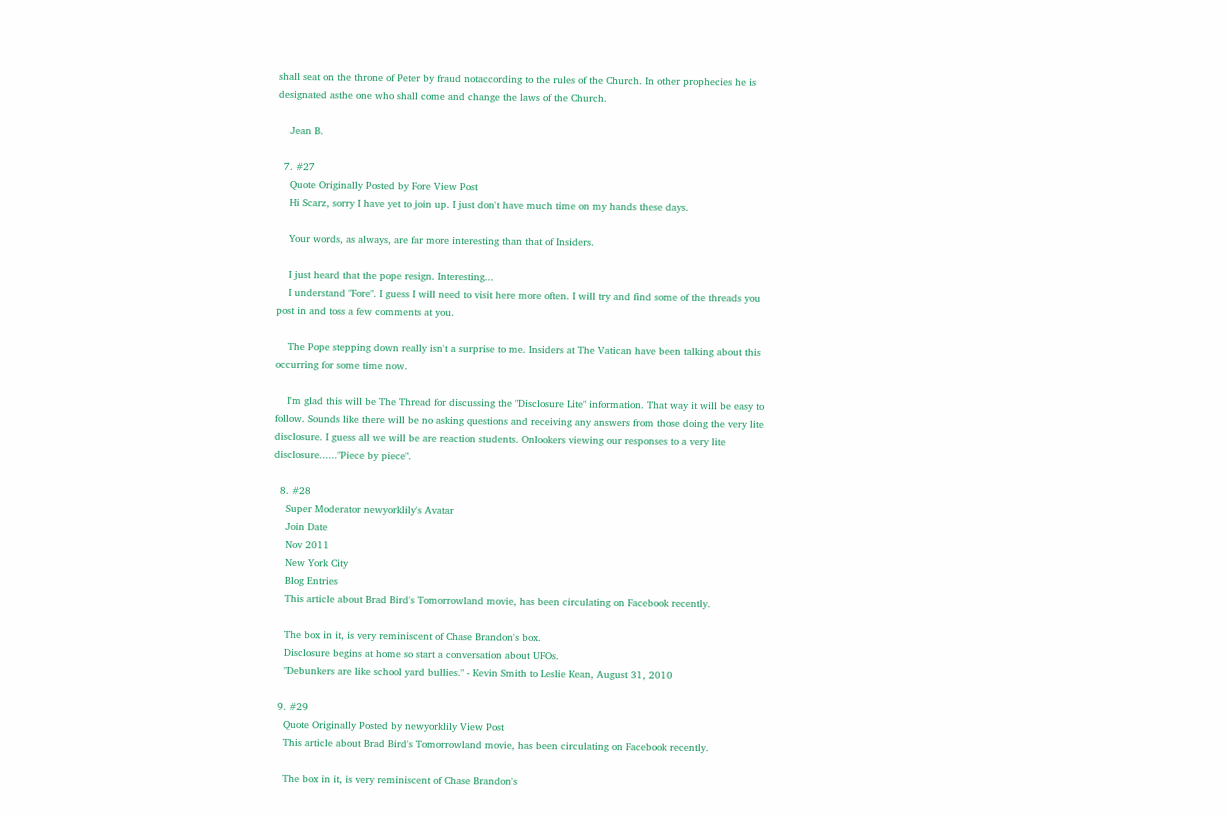shall seat on the throne of Peter by fraud notaccording to the rules of the Church. In other prophecies he is designated asthe one who shall come and change the laws of the Church.

    Jean B.

  7. #27
    Quote Originally Posted by Fore View Post
    Hi Scarz, sorry I have yet to join up. I just don't have much time on my hands these days.

    Your words, as always, are far more interesting than that of Insiders.

    I just heard that the pope resign. Interesting...
    I understand "Fore". I guess I will need to visit here more often. I will try and find some of the threads you post in and toss a few comments at you.

    The Pope stepping down really isn't a surprise to me. Insiders at The Vatican have been talking about this occurring for some time now.

    I'm glad this will be The Thread for discussing the "Disclosure Lite" information. That way it will be easy to follow. Sounds like there will be no asking questions and receiving any answers from those doing the very lite disclosure. I guess all we will be are reaction students. Onlookers viewing our responses to a very lite disclosure......"Piece by piece".

  8. #28
    Super Moderator newyorklily's Avatar
    Join Date
    Nov 2011
    New York City
    Blog Entries
    This article about Brad Bird's Tomorrowland movie, has been circulating on Facebook recently.

    The box in it, is very reminiscent of Chase Brandon's box.
    Disclosure begins at home so start a conversation about UFOs.
    "Debunkers are like school yard bullies." - Kevin Smith to Leslie Kean, August 31, 2010

  9. #29
    Quote Originally Posted by newyorklily View Post
    This article about Brad Bird's Tomorrowland movie, has been circulating on Facebook recently.

    The box in it, is very reminiscent of Chase Brandon's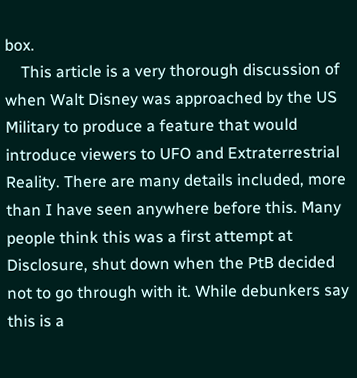box.
    This article is a very thorough discussion of when Walt Disney was approached by the US Military to produce a feature that would introduce viewers to UFO and Extraterrestrial Reality. There are many details included, more than I have seen anywhere before this. Many people think this was a first attempt at Disclosure, shut down when the PtB decided not to go through with it. While debunkers say this is a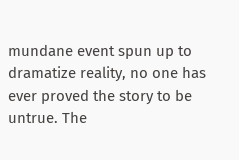mundane event spun up to dramatize reality, no one has ever proved the story to be untrue. The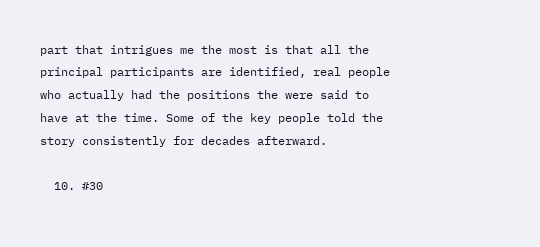part that intrigues me the most is that all the principal participants are identified, real people who actually had the positions the were said to have at the time. Some of the key people told the story consistently for decades afterward.

  10. #30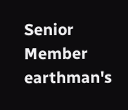Senior Member earthman's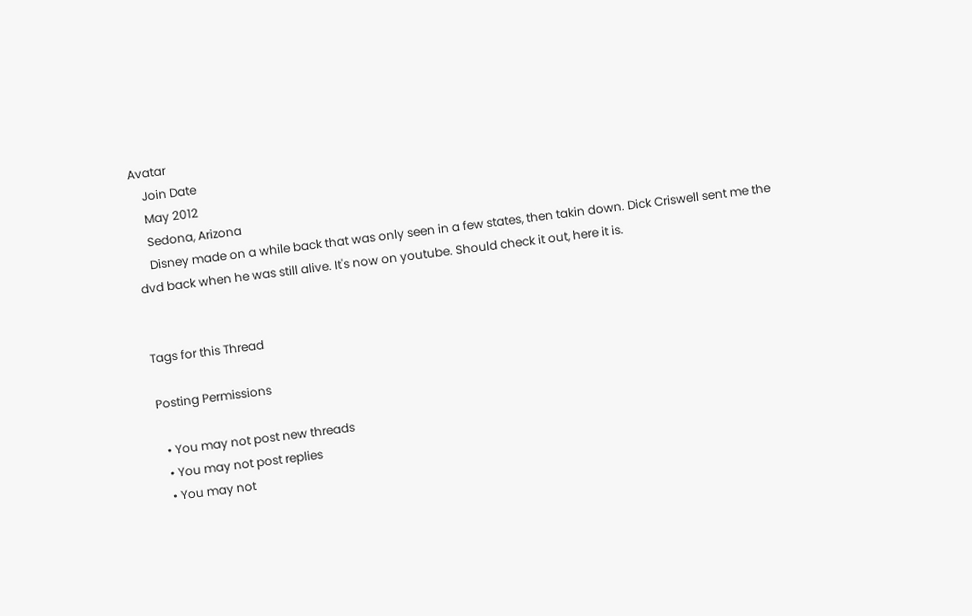Avatar
    Join Date
    May 2012
    Sedona, Arizona
    Disney made on a while back that was only seen in a few states, then takin down. Dick Criswell sent me the dvd back when he was still alive. It's now on youtube. Should check it out, here it is.


Tags for this Thread

Posting Permissions

  • You may not post new threads
  • You may not post replies
  • You may not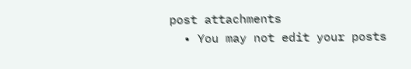post attachments
  • You may not edit your posts